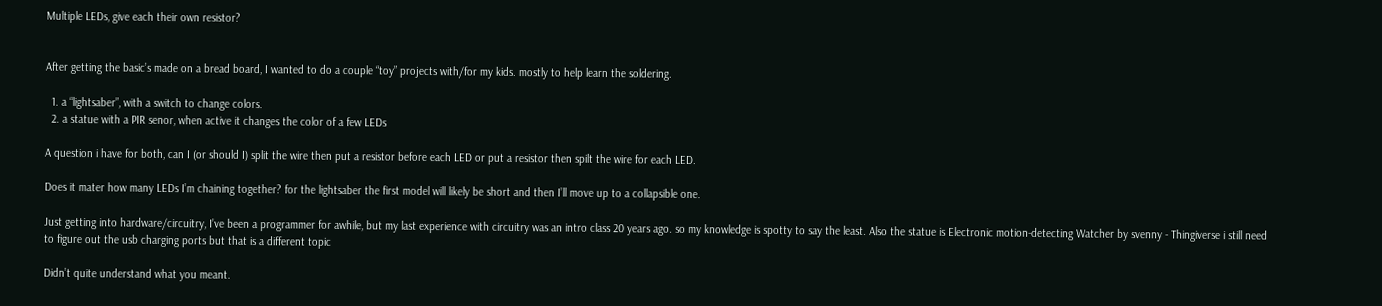Multiple LEDs, give each their own resistor?


After getting the basic’s made on a bread board, I wanted to do a couple “toy” projects with/for my kids. mostly to help learn the soldering.

  1. a “lightsaber”, with a switch to change colors.
  2. a statue with a PIR senor, when active it changes the color of a few LEDs

A question i have for both, can I (or should I) split the wire then put a resistor before each LED or put a resistor then spilt the wire for each LED.

Does it mater how many LEDs I’m chaining together? for the lightsaber the first model will likely be short and then I’ll move up to a collapsible one.

Just getting into hardware/circuitry, I’ve been a programmer for awhile, but my last experience with circuitry was an intro class 20 years ago. so my knowledge is spotty to say the least. Also the statue is Electronic motion-detecting Watcher by svenny - Thingiverse i still need to figure out the usb charging ports but that is a different topic

Didn’t quite understand what you meant.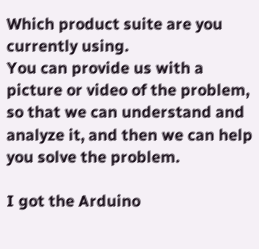Which product suite are you currently using.
You can provide us with a picture or video of the problem, so that we can understand and analyze it, and then we can help you solve the problem.

I got the Arduino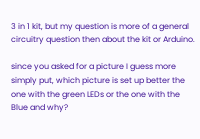3 in 1 kit, but my question is more of a general circuitry question then about the kit or Arduino.

since you asked for a picture I guess more simply put, which picture is set up better the one with the green LEDs or the one with the Blue and why?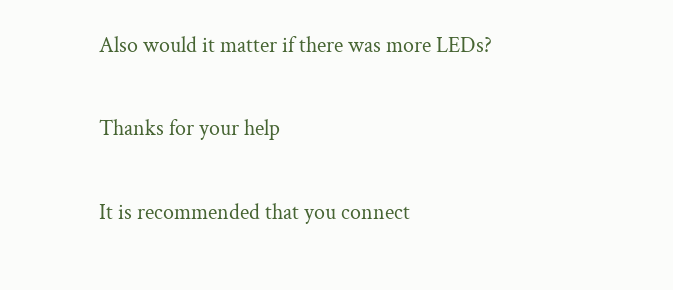Also would it matter if there was more LEDs?

Thanks for your help

It is recommended that you connect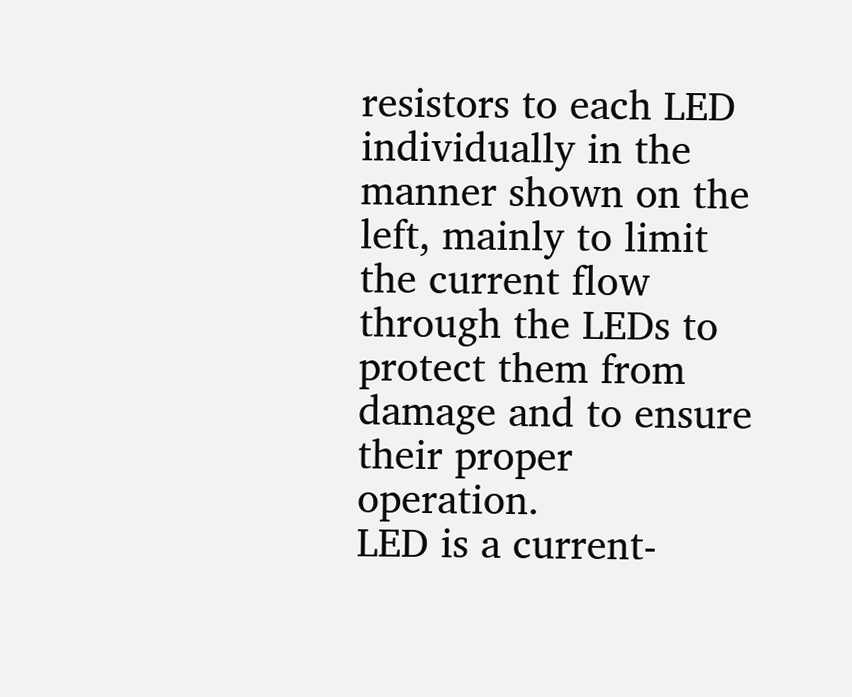resistors to each LED individually in the manner shown on the left, mainly to limit the current flow through the LEDs to protect them from damage and to ensure their proper operation.
LED is a current-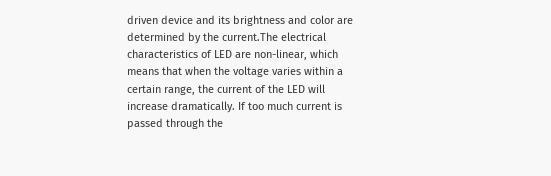driven device and its brightness and color are determined by the current.The electrical characteristics of LED are non-linear, which means that when the voltage varies within a certain range, the current of the LED will increase dramatically. If too much current is passed through the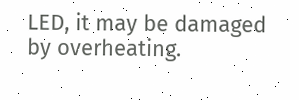LED, it may be damaged by overheating.